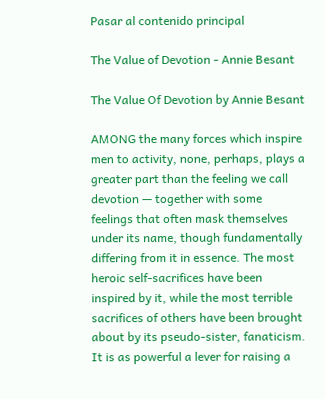Pasar al contenido principal

The Value of Devotion - Annie Besant

The Value Of Devotion by Annie Besant

AMONG the many forces which inspire men to activity, none, perhaps, plays a greater part than the feeling we call devotion — together with some feelings that often mask themselves under its name, though fundamentally differing from it in essence. The most heroic self-sacrifices have been inspired by it, while the most terrible sacrifices of others have been brought about by its pseudo-sister, fanaticism. It is as powerful a lever for raising a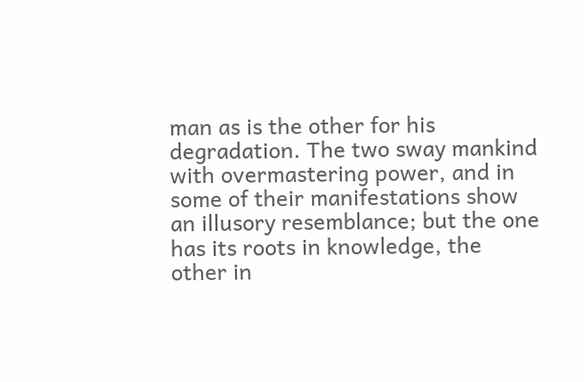man as is the other for his degradation. The two sway mankind with overmastering power, and in some of their manifestations show an illusory resemblance; but the one has its roots in knowledge, the other in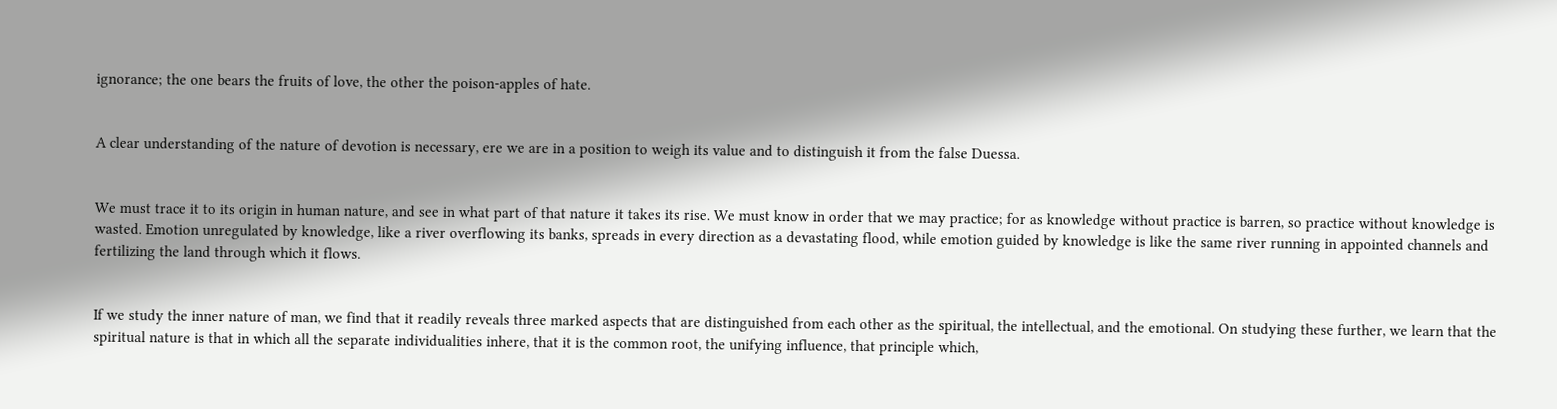ignorance; the one bears the fruits of love, the other the poison-apples of hate.


A clear understanding of the nature of devotion is necessary, ere we are in a position to weigh its value and to distinguish it from the false Duessa.


We must trace it to its origin in human nature, and see in what part of that nature it takes its rise. We must know in order that we may practice; for as knowledge without practice is barren, so practice without knowledge is wasted. Emotion unregulated by knowledge, like a river overflowing its banks, spreads in every direction as a devastating flood, while emotion guided by knowledge is like the same river running in appointed channels and fertilizing the land through which it flows.


If we study the inner nature of man, we find that it readily reveals three marked aspects that are distinguished from each other as the spiritual, the intellectual, and the emotional. On studying these further, we learn that the spiritual nature is that in which all the separate individualities inhere, that it is the common root, the unifying influence, that principle which,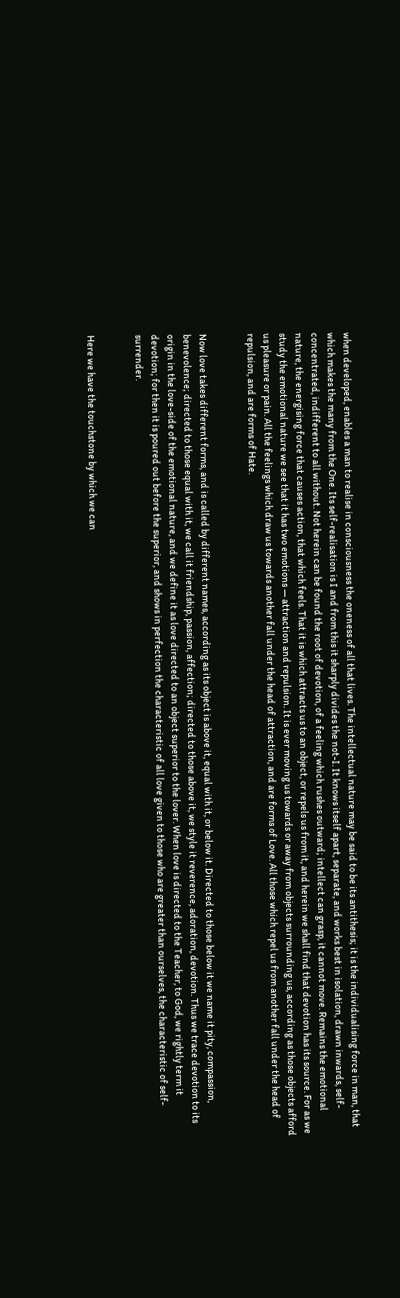when developed, enables a man to realise in consciousness the oneness of all that lives. The intellectual nature may be said to be its antithesis; it is the individualising force in man, that which makes the many from the One. Its self-realisation is I and from this it sharply divides the not-I. It knows itself apart, separate, and works best in isolation, drawn inwards, self-concentrated, indifferent to all without. Not herein can be found the root of devotion, of a feeling which rushes outward; intellect can grasp, it cannot move. Remains the emotional nature, the energising force that causes action, that which feels. That it is which attracts us to an object, or repels us from it, and herein we shall find that devotion has its source. For as we study the emotional nature we see that it has two emotions — attraction and repulsion. It is ever moving us towards or away from objects surrounding us, according as those objects afford us pleasure or pain. All the feelings which draw us towards another fall under the head of attraction, and are forms of Love. All those which repel us from another fall under the head of repulsion, and are forms of Hate.


Now love takes different forms, and is called by different names, according as its object is above it, equal with it, or below it. Directed to those below it we name it pity, compassion, benevolence; directed to those equal with it, we call it friendship, passion, affection; directed to those above it, we style it reverence, adoration, devotion. Thus we trace devotion to its origin in the love-side of the emotional nature, and we define it as love directed to an object superior to the lover. When love is directed to the Teacher, to God, we rightly term it devotion; for then it is poured out before the superior, and shows in perfection the characteristic of all love given to those who are greater than ourselves, the characteristic of self-surrender.


Here we have the touchstone by which we can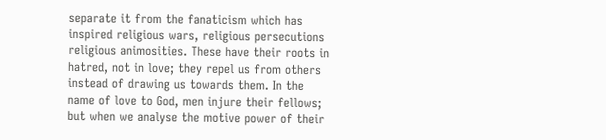separate it from the fanaticism which has inspired religious wars, religious persecutions religious animosities. These have their roots in hatred, not in love; they repel us from others instead of drawing us towards them. In the name of love to God, men injure their fellows; but when we analyse the motive power of their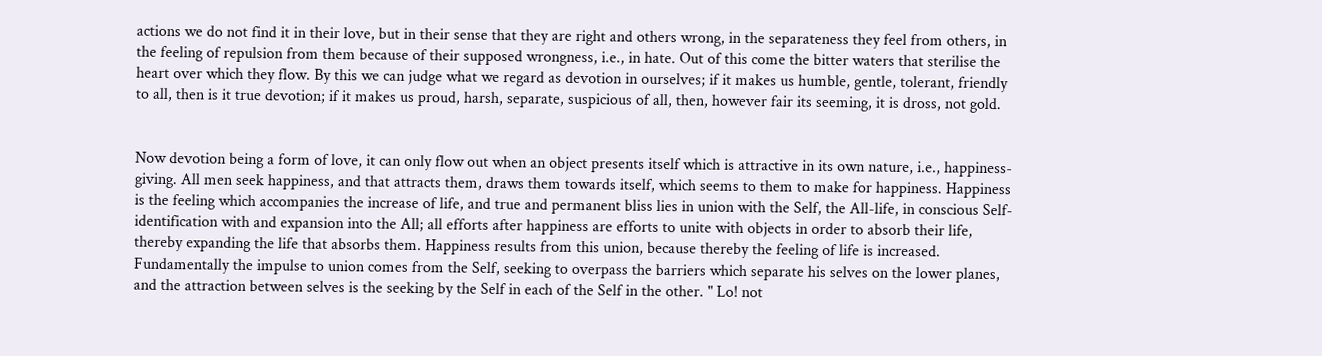actions we do not find it in their love, but in their sense that they are right and others wrong, in the separateness they feel from others, in the feeling of repulsion from them because of their supposed wrongness, i.e., in hate. Out of this come the bitter waters that sterilise the heart over which they flow. By this we can judge what we regard as devotion in ourselves; if it makes us humble, gentle, tolerant, friendly to all, then is it true devotion; if it makes us proud, harsh, separate, suspicious of all, then, however fair its seeming, it is dross, not gold.


Now devotion being a form of love, it can only flow out when an object presents itself which is attractive in its own nature, i.e., happiness-giving. All men seek happiness, and that attracts them, draws them towards itself, which seems to them to make for happiness. Happiness is the feeling which accompanies the increase of life, and true and permanent bliss lies in union with the Self, the All-life, in conscious Self-identification with and expansion into the All; all efforts after happiness are efforts to unite with objects in order to absorb their life, thereby expanding the life that absorbs them. Happiness results from this union, because thereby the feeling of life is increased. Fundamentally the impulse to union comes from the Self, seeking to overpass the barriers which separate his selves on the lower planes, and the attraction between selves is the seeking by the Self in each of the Self in the other. " Lo! not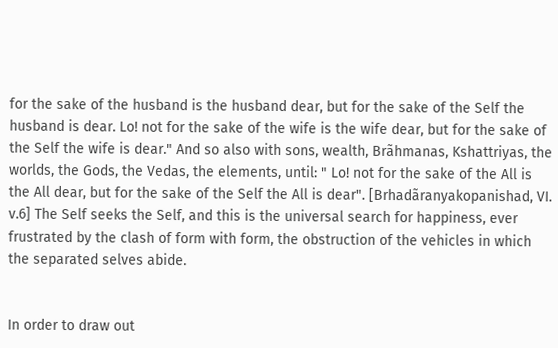for the sake of the husband is the husband dear, but for the sake of the Self the husband is dear. Lo! not for the sake of the wife is the wife dear, but for the sake of the Self the wife is dear." And so also with sons, wealth, Brãhmanas, Kshattriyas, the worlds, the Gods, the Vedas, the elements, until: " Lo! not for the sake of the All is the All dear, but for the sake of the Self the All is dear". [Brhadãranyakopanishad, VI. v.6] The Self seeks the Self, and this is the universal search for happiness, ever frustrated by the clash of form with form, the obstruction of the vehicles in which the separated selves abide.


In order to draw out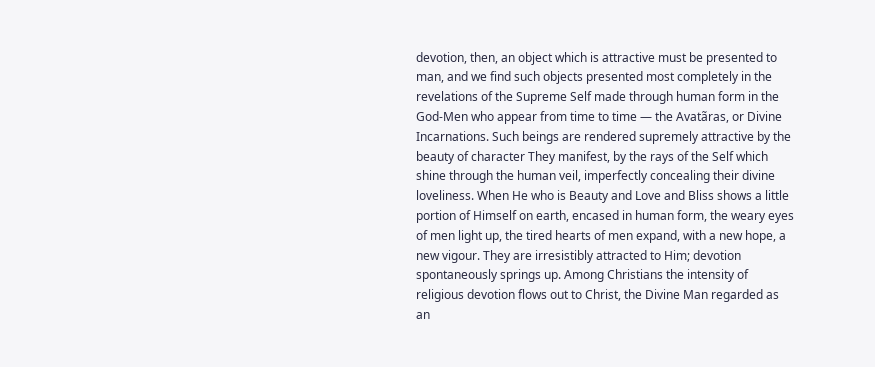devotion, then, an object which is attractive must be presented to man, and we find such objects presented most completely in the revelations of the Supreme Self made through human form in the God-Men who appear from time to time — the Avatãras, or Divine Incarnations. Such beings are rendered supremely attractive by the beauty of character They manifest, by the rays of the Self which shine through the human veil, imperfectly concealing their divine loveliness. When He who is Beauty and Love and Bliss shows a little portion of Himself on earth, encased in human form, the weary eyes of men light up, the tired hearts of men expand, with a new hope, a new vigour. They are irresistibly attracted to Him; devotion spontaneously springs up. Among Christians the intensity of religious devotion flows out to Christ, the Divine Man regarded as an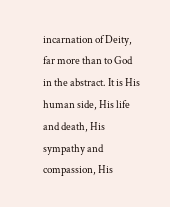incarnation of Deity, far more than to God in the abstract. It is His human side, His life and death, His sympathy and compassion, His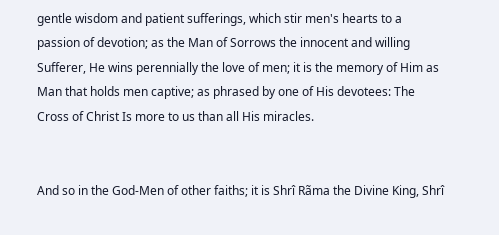gentle wisdom and patient sufferings, which stir men's hearts to a passion of devotion; as the Man of Sorrows the innocent and willing Sufferer, He wins perennially the love of men; it is the memory of Him as Man that holds men captive; as phrased by one of His devotees: The Cross of Christ Is more to us than all His miracles.


And so in the God-Men of other faiths; it is Shrî Rãma the Divine King, Shrî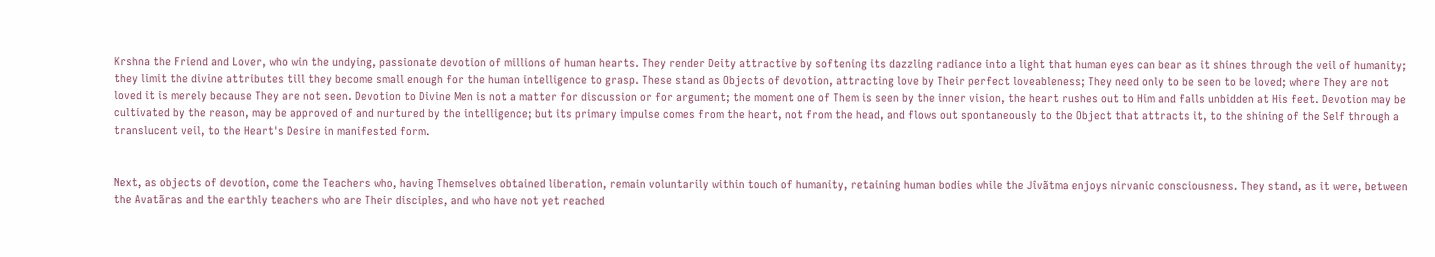Krshna the Friend and Lover, who win the undying, passionate devotion of millions of human hearts. They render Deity attractive by softening its dazzling radiance into a light that human eyes can bear as it shines through the veil of humanity; they limit the divine attributes till they become small enough for the human intelligence to grasp. These stand as Objects of devotion, attracting love by Their perfect loveableness; They need only to be seen to be loved; where They are not loved it is merely because They are not seen. Devotion to Divine Men is not a matter for discussion or for argument; the moment one of Them is seen by the inner vision, the heart rushes out to Him and falls unbidden at His feet. Devotion may be cultivated by the reason, may be approved of and nurtured by the intelligence; but its primary impulse comes from the heart, not from the head, and flows out spontaneously to the Object that attracts it, to the shining of the Self through a translucent veil, to the Heart's Desire in manifested form.


Next, as objects of devotion, come the Teachers who, having Themselves obtained liberation, remain voluntarily within touch of humanity, retaining human bodies while the Jîvãtma enjoys nirvanic consciousness. They stand, as it were, between the Avatãras and the earthly teachers who are Their disciples, and who have not yet reached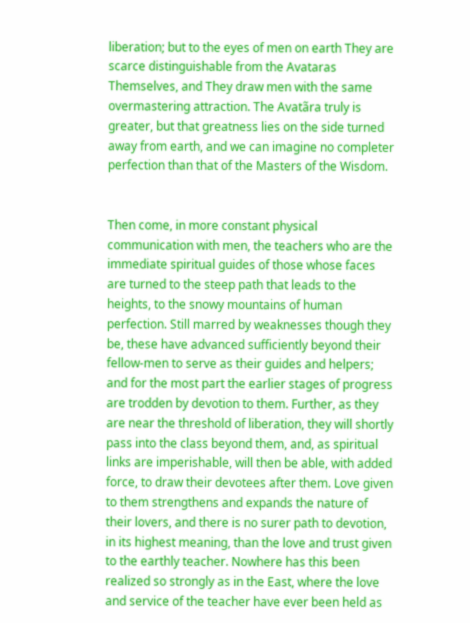liberation; but to the eyes of men on earth They are scarce distinguishable from the Avataras Themselves, and They draw men with the same overmastering attraction. The Avatãra truly is greater, but that greatness lies on the side turned away from earth, and we can imagine no completer perfection than that of the Masters of the Wisdom.


Then come, in more constant physical communication with men, the teachers who are the immediate spiritual guides of those whose faces are turned to the steep path that leads to the heights, to the snowy mountains of human perfection. Still marred by weaknesses though they be, these have advanced sufficiently beyond their fellow-men to serve as their guides and helpers; and for the most part the earlier stages of progress are trodden by devotion to them. Further, as they are near the threshold of liberation, they will shortly pass into the class beyond them, and, as spiritual links are imperishable, will then be able, with added force, to draw their devotees after them. Love given to them strengthens and expands the nature of their lovers, and there is no surer path to devotion, in its highest meaning, than the love and trust given to the earthly teacher. Nowhere has this been realized so strongly as in the East, where the love and service of the teacher have ever been held as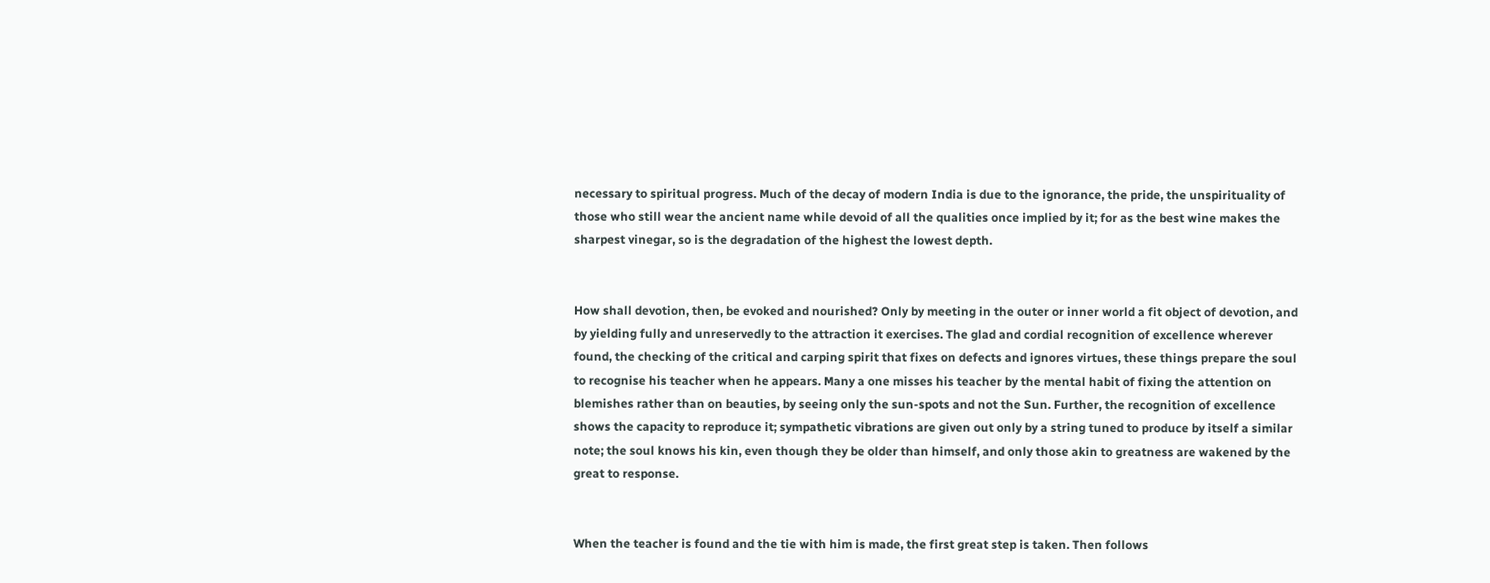necessary to spiritual progress. Much of the decay of modern India is due to the ignorance, the pride, the unspirituality of those who still wear the ancient name while devoid of all the qualities once implied by it; for as the best wine makes the sharpest vinegar, so is the degradation of the highest the lowest depth.


How shall devotion, then, be evoked and nourished? Only by meeting in the outer or inner world a fit object of devotion, and by yielding fully and unreservedly to the attraction it exercises. The glad and cordial recognition of excellence wherever found, the checking of the critical and carping spirit that fixes on defects and ignores virtues, these things prepare the soul to recognise his teacher when he appears. Many a one misses his teacher by the mental habit of fixing the attention on blemishes rather than on beauties, by seeing only the sun-spots and not the Sun. Further, the recognition of excellence shows the capacity to reproduce it; sympathetic vibrations are given out only by a string tuned to produce by itself a similar note; the soul knows his kin, even though they be older than himself, and only those akin to greatness are wakened by the great to response.


When the teacher is found and the tie with him is made, the first great step is taken. Then follows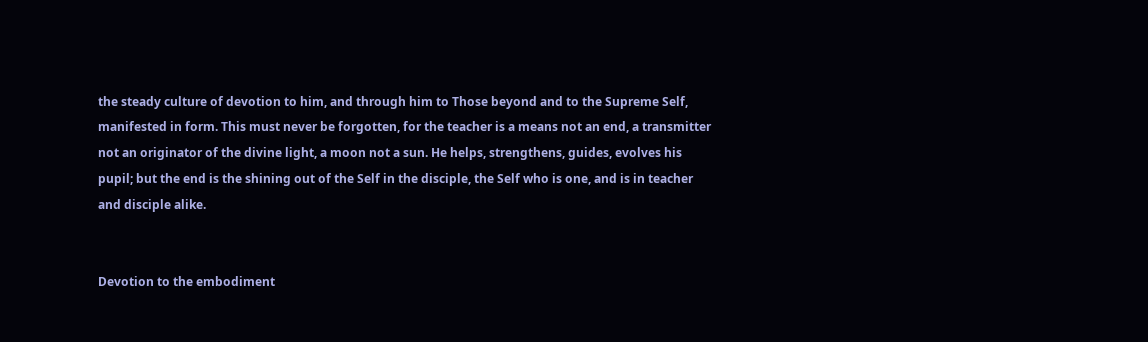the steady culture of devotion to him, and through him to Those beyond and to the Supreme Self, manifested in form. This must never be forgotten, for the teacher is a means not an end, a transmitter not an originator of the divine light, a moon not a sun. He helps, strengthens, guides, evolves his pupil; but the end is the shining out of the Self in the disciple, the Self who is one, and is in teacher and disciple alike.


Devotion to the embodiment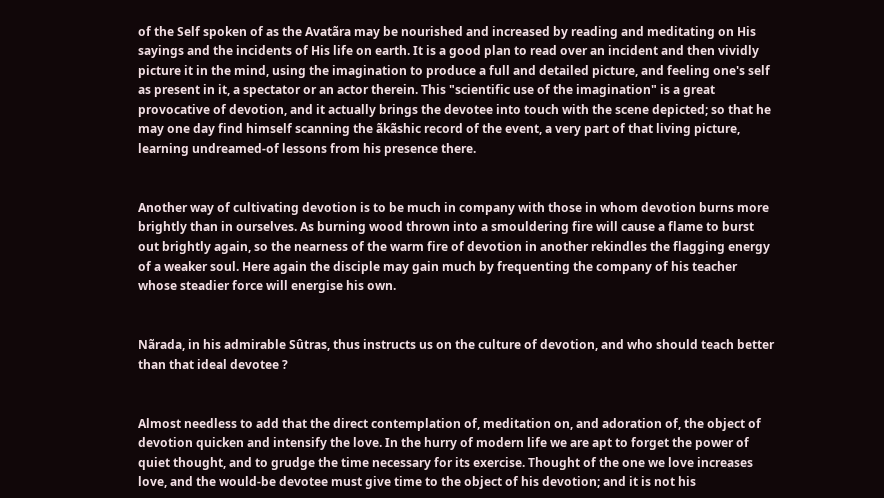of the Self spoken of as the Avatãra may be nourished and increased by reading and meditating on His sayings and the incidents of His life on earth. It is a good plan to read over an incident and then vividly picture it in the mind, using the imagination to produce a full and detailed picture, and feeling one's self as present in it, a spectator or an actor therein. This "scientific use of the imagination" is a great provocative of devotion, and it actually brings the devotee into touch with the scene depicted; so that he may one day find himself scanning the ãkãshic record of the event, a very part of that living picture, learning undreamed-of lessons from his presence there.


Another way of cultivating devotion is to be much in company with those in whom devotion burns more brightly than in ourselves. As burning wood thrown into a smouldering fire will cause a flame to burst out brightly again, so the nearness of the warm fire of devotion in another rekindles the flagging energy of a weaker soul. Here again the disciple may gain much by frequenting the company of his teacher whose steadier force will energise his own.


Nãrada, in his admirable Sûtras, thus instructs us on the culture of devotion, and who should teach better than that ideal devotee ?


Almost needless to add that the direct contemplation of, meditation on, and adoration of, the object of devotion quicken and intensify the love. In the hurry of modern life we are apt to forget the power of quiet thought, and to grudge the time necessary for its exercise. Thought of the one we love increases love, and the would-be devotee must give time to the object of his devotion; and it is not his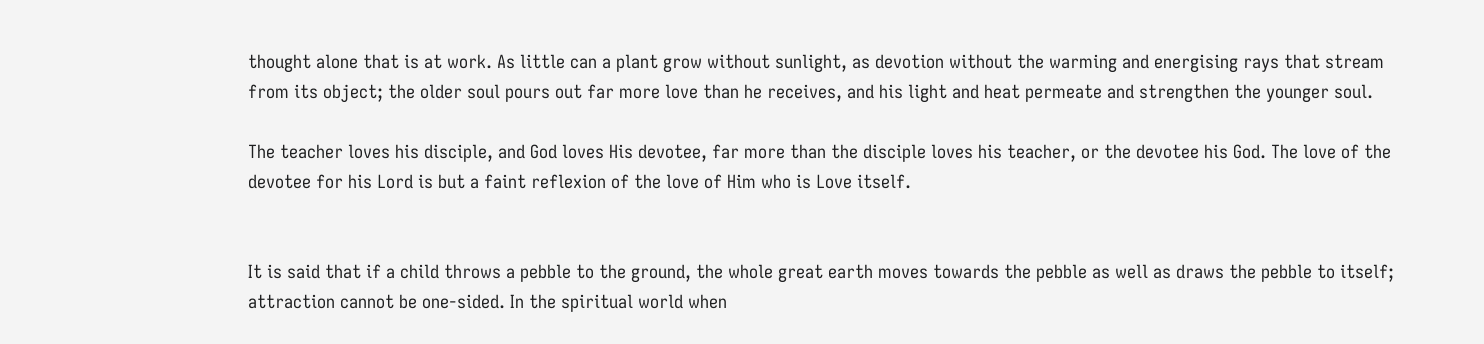thought alone that is at work. As little can a plant grow without sunlight, as devotion without the warming and energising rays that stream from its object; the older soul pours out far more love than he receives, and his light and heat permeate and strengthen the younger soul.

The teacher loves his disciple, and God loves His devotee, far more than the disciple loves his teacher, or the devotee his God. The love of the devotee for his Lord is but a faint reflexion of the love of Him who is Love itself.


It is said that if a child throws a pebble to the ground, the whole great earth moves towards the pebble as well as draws the pebble to itself; attraction cannot be one-sided. In the spiritual world when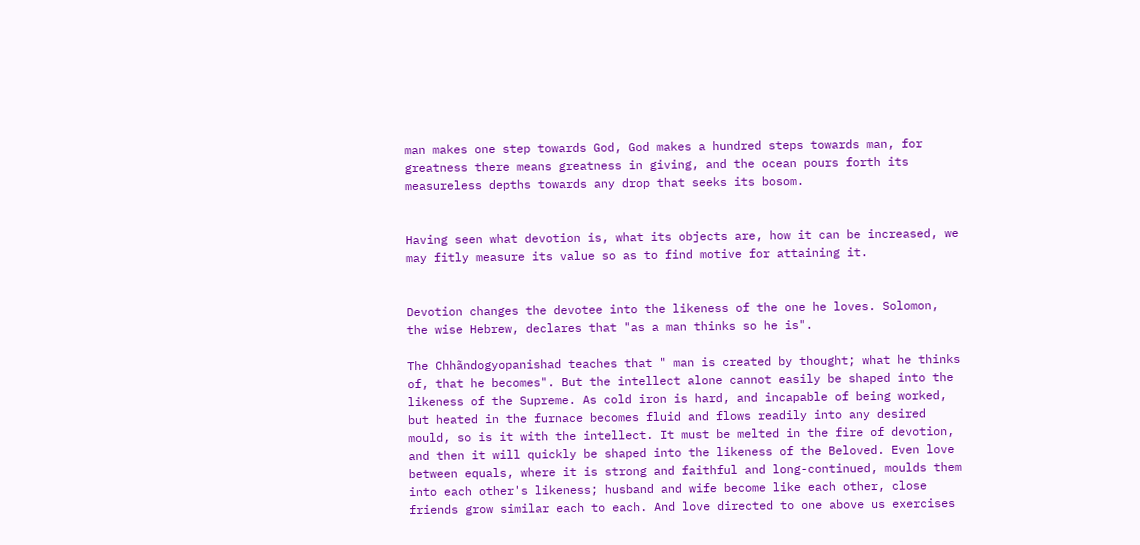man makes one step towards God, God makes a hundred steps towards man, for greatness there means greatness in giving, and the ocean pours forth its measureless depths towards any drop that seeks its bosom.


Having seen what devotion is, what its objects are, how it can be increased, we may fitly measure its value so as to find motive for attaining it.


Devotion changes the devotee into the likeness of the one he loves. Solomon, the wise Hebrew, declares that "as a man thinks so he is".

The Chhãndogyopanishad teaches that " man is created by thought; what he thinks of, that he becomes". But the intellect alone cannot easily be shaped into the likeness of the Supreme. As cold iron is hard, and incapable of being worked, but heated in the furnace becomes fluid and flows readily into any desired mould, so is it with the intellect. It must be melted in the fire of devotion, and then it will quickly be shaped into the likeness of the Beloved. Even love between equals, where it is strong and faithful and long-continued, moulds them into each other's likeness; husband and wife become like each other, close friends grow similar each to each. And love directed to one above us exercises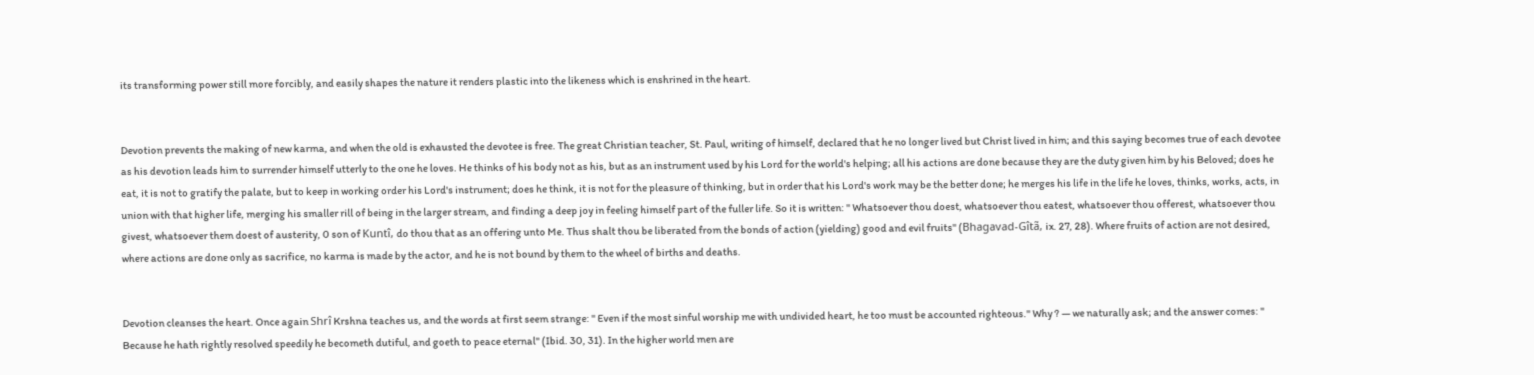its transforming power still more forcibly, and easily shapes the nature it renders plastic into the likeness which is enshrined in the heart.


Devotion prevents the making of new karma, and when the old is exhausted the devotee is free. The great Christian teacher, St. Paul, writing of himself, declared that he no longer lived but Christ lived in him; and this saying becomes true of each devotee as his devotion leads him to surrender himself utterly to the one he loves. He thinks of his body not as his, but as an instrument used by his Lord for the world's helping; all his actions are done because they are the duty given him by his Beloved; does he eat, it is not to gratify the palate, but to keep in working order his Lord's instrument; does he think, it is not for the pleasure of thinking, but in order that his Lord's work may be the better done; he merges his life in the life he loves, thinks, works, acts, in union with that higher life, merging his smaller rill of being in the larger stream, and finding a deep joy in feeling himself part of the fuller life. So it is written: " Whatsoever thou doest, whatsoever thou eatest, whatsoever thou offerest, whatsoever thou givest, whatsoever them doest of austerity, 0 son of Kuntî, do thou that as an offering unto Me. Thus shalt thou be liberated from the bonds of action (yielding) good and evil fruits" (Bhagavad-Gîtã, ix. 27, 28). Where fruits of action are not desired, where actions are done only as sacrifice, no karma is made by the actor, and he is not bound by them to the wheel of births and deaths.


Devotion cleanses the heart. Once again Shrî Krshna teaches us, and the words at first seem strange: " Even if the most sinful worship me with undivided heart, he too must be accounted righteous." Why ? — we naturally ask; and the answer comes: " Because he hath rightly resolved speedily he becometh dutiful, and goeth to peace eternal" (Ibid. 30, 31). In the higher world men are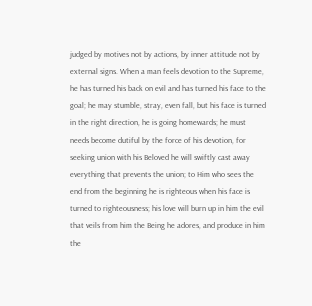judged by motives not by actions, by inner attitude not by external signs. When a man feels devotion to the Supreme, he has turned his back on evil and has turned his face to the goal; he may stumble, stray, even fall, but his face is turned in the right direction, he is going homewards; he must needs become dutiful by the force of his devotion, for seeking union with his Beloved he will swiftly cast away everything that prevents the union; to Him who sees the end from the beginning he is righteous when his face is turned to righteousness; his love will burn up in him the evil that veils from him the Being he adores, and produce in him the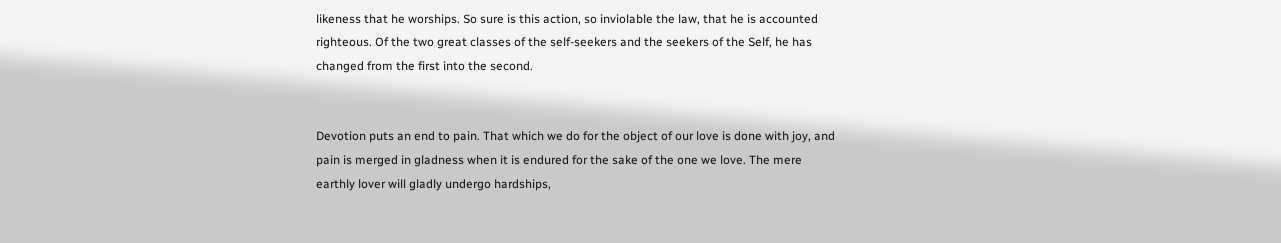likeness that he worships. So sure is this action, so inviolable the law, that he is accounted righteous. Of the two great classes of the self-seekers and the seekers of the Self, he has changed from the first into the second.


Devotion puts an end to pain. That which we do for the object of our love is done with joy, and pain is merged in gladness when it is endured for the sake of the one we love. The mere earthly lover will gladly undergo hardships,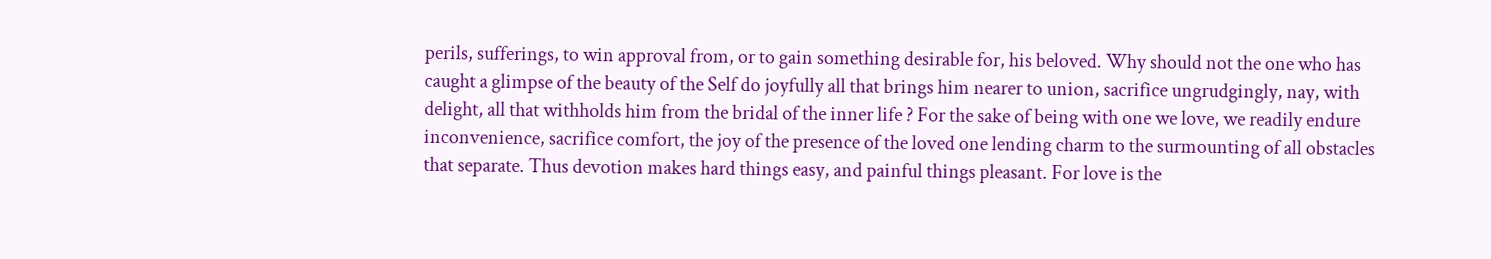perils, sufferings, to win approval from, or to gain something desirable for, his beloved. Why should not the one who has caught a glimpse of the beauty of the Self do joyfully all that brings him nearer to union, sacrifice ungrudgingly, nay, with delight, all that withholds him from the bridal of the inner life ? For the sake of being with one we love, we readily endure inconvenience, sacrifice comfort, the joy of the presence of the loved one lending charm to the surmounting of all obstacles that separate. Thus devotion makes hard things easy, and painful things pleasant. For love is the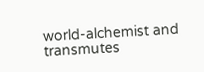world-alchemist and transmutes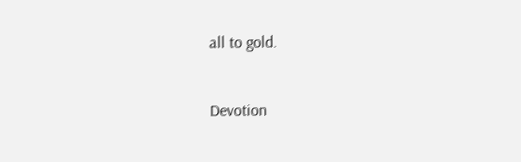all to gold.


Devotion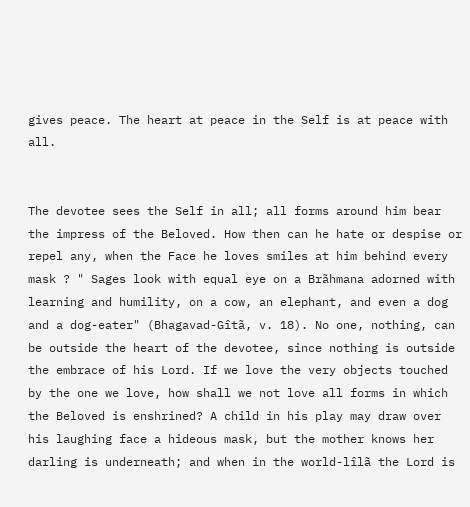gives peace. The heart at peace in the Self is at peace with all.


The devotee sees the Self in all; all forms around him bear the impress of the Beloved. How then can he hate or despise or repel any, when the Face he loves smiles at him behind every mask ? " Sages look with equal eye on a Brãhmana adorned with learning and humility, on a cow, an elephant, and even a dog and a dog-eater" (Bhagavad-Gîtã, v. 18). No one, nothing, can be outside the heart of the devotee, since nothing is outside the embrace of his Lord. If we love the very objects touched by the one we love, how shall we not love all forms in which the Beloved is enshrined? A child in his play may draw over his laughing face a hideous mask, but the mother knows her darling is underneath; and when in the world-lîlã the Lord is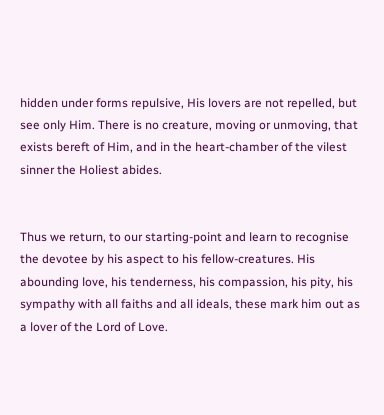hidden under forms repulsive, His lovers are not repelled, but see only Him. There is no creature, moving or unmoving, that exists bereft of Him, and in the heart-chamber of the vilest sinner the Holiest abides.


Thus we return, to our starting-point and learn to recognise the devotee by his aspect to his fellow-creatures. His abounding love, his tenderness, his compassion, his pity, his sympathy with all faiths and all ideals, these mark him out as a lover of the Lord of Love.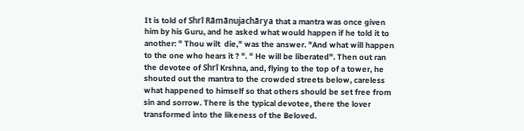It is told of Shrî Rãmãnujachãrya that a mantra was once given him by his Guru, and he asked what would happen if he told it to another: " Thou wilt  die," was the answer. "And what will happen to the one who hears it ? ". " He will be liberated". Then out ran the devotee of Shrî Krshna, and, flying to the top of a tower, he shouted out the mantra to the crowded streets below, careless what happened to himself so that others should be set free from sin and sorrow. There is the typical devotee, there the lover transformed into the likeness of the Beloved.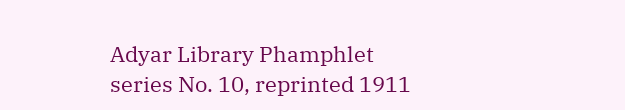Adyar Library Phamphlet series No. 10, reprinted 1911